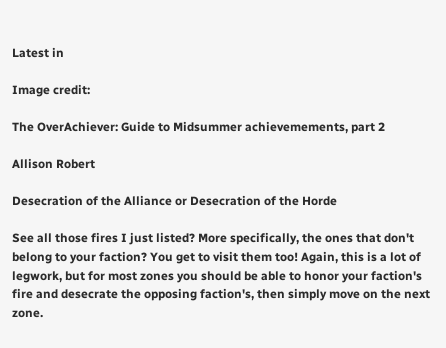Latest in

Image credit:

The OverAchiever: Guide to Midsummer achievemements, part 2

Allison Robert

Desecration of the Alliance or Desecration of the Horde

See all those fires I just listed? More specifically, the ones that don't belong to your faction? You get to visit them too! Again, this is a lot of legwork, but for most zones you should be able to honor your faction's fire and desecrate the opposing faction's, then simply move on the next zone.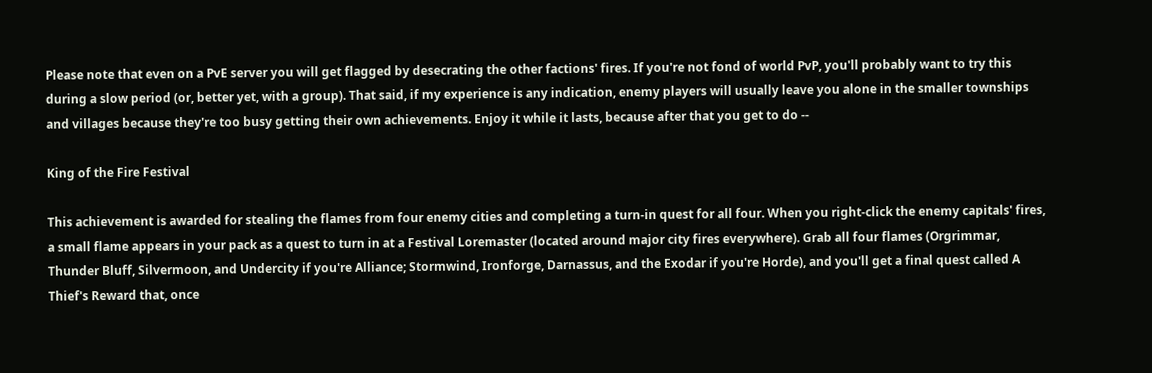Please note that even on a PvE server you will get flagged by desecrating the other factions' fires. If you're not fond of world PvP, you'll probably want to try this during a slow period (or, better yet, with a group). That said, if my experience is any indication, enemy players will usually leave you alone in the smaller townships and villages because they're too busy getting their own achievements. Enjoy it while it lasts, because after that you get to do --

King of the Fire Festival

This achievement is awarded for stealing the flames from four enemy cities and completing a turn-in quest for all four. When you right-click the enemy capitals' fires, a small flame appears in your pack as a quest to turn in at a Festival Loremaster (located around major city fires everywhere). Grab all four flames (Orgrimmar, Thunder Bluff, Silvermoon, and Undercity if you're Alliance; Stormwind, Ironforge, Darnassus, and the Exodar if you're Horde), and you'll get a final quest called A Thief's Reward that, once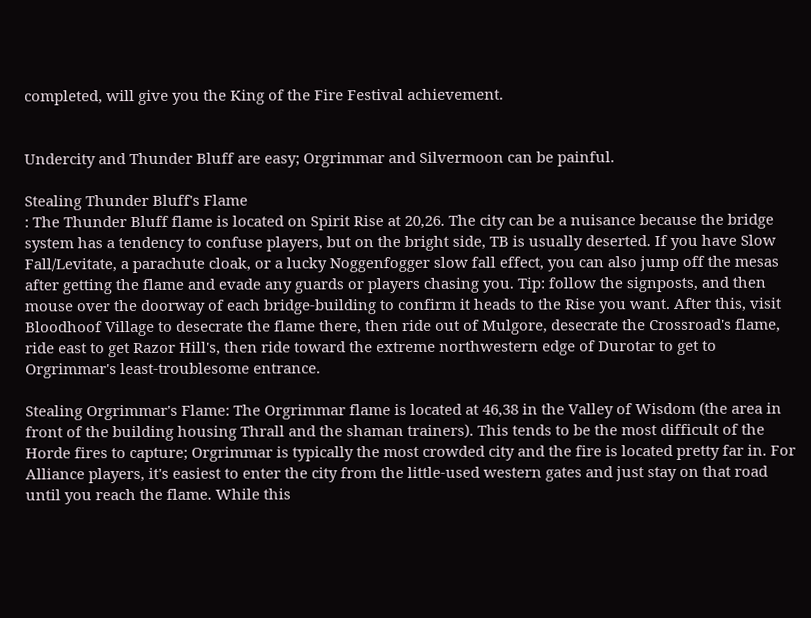completed, will give you the King of the Fire Festival achievement.


Undercity and Thunder Bluff are easy; Orgrimmar and Silvermoon can be painful.

Stealing Thunder Bluff's Flame
: The Thunder Bluff flame is located on Spirit Rise at 20,26. The city can be a nuisance because the bridge system has a tendency to confuse players, but on the bright side, TB is usually deserted. If you have Slow Fall/Levitate, a parachute cloak, or a lucky Noggenfogger slow fall effect, you can also jump off the mesas after getting the flame and evade any guards or players chasing you. Tip: follow the signposts, and then mouse over the doorway of each bridge-building to confirm it heads to the Rise you want. After this, visit Bloodhoof Village to desecrate the flame there, then ride out of Mulgore, desecrate the Crossroad's flame, ride east to get Razor Hill's, then ride toward the extreme northwestern edge of Durotar to get to Orgrimmar's least-troublesome entrance.

Stealing Orgrimmar's Flame: The Orgrimmar flame is located at 46,38 in the Valley of Wisdom (the area in front of the building housing Thrall and the shaman trainers). This tends to be the most difficult of the Horde fires to capture; Orgrimmar is typically the most crowded city and the fire is located pretty far in. For Alliance players, it's easiest to enter the city from the little-used western gates and just stay on that road until you reach the flame. While this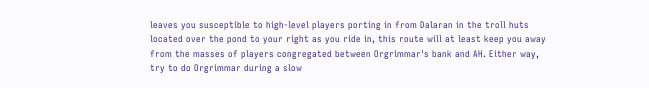leaves you susceptible to high-level players porting in from Dalaran in the troll huts located over the pond to your right as you ride in, this route will at least keep you away from the masses of players congregated between Orgrimmar's bank and AH. Either way, try to do Orgrimmar during a slow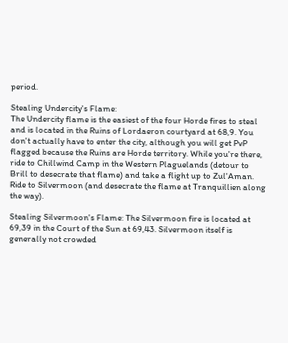period.

Stealing Undercity's Flame:
The Undercity flame is the easiest of the four Horde fires to steal and is located in the Ruins of Lordaeron courtyard at 68,9. You don't actually have to enter the city, although you will get PvP flagged because the Ruins are Horde territory. While you're there, ride to Chillwind Camp in the Western Plaguelands (detour to Brill to desecrate that flame) and take a flight up to Zul'Aman. Ride to Silvermoon (and desecrate the flame at Tranquillien along the way).

Stealing Silvermoon's Flame: The Silvermoon fire is located at 69,39 in the Court of the Sun at 69,43. Silvermoon itself is generally not crowded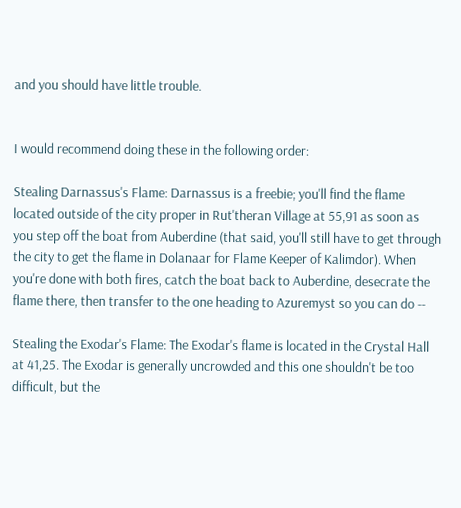and you should have little trouble.


I would recommend doing these in the following order:

Stealing Darnassus's Flame: Darnassus is a freebie; you'll find the flame located outside of the city proper in Rut'theran Village at 55,91 as soon as you step off the boat from Auberdine (that said, you'll still have to get through the city to get the flame in Dolanaar for Flame Keeper of Kalimdor). When you're done with both fires, catch the boat back to Auberdine, desecrate the flame there, then transfer to the one heading to Azuremyst so you can do --

Stealing the Exodar's Flame: The Exodar's flame is located in the Crystal Hall at 41,25. The Exodar is generally uncrowded and this one shouldn't be too difficult, but the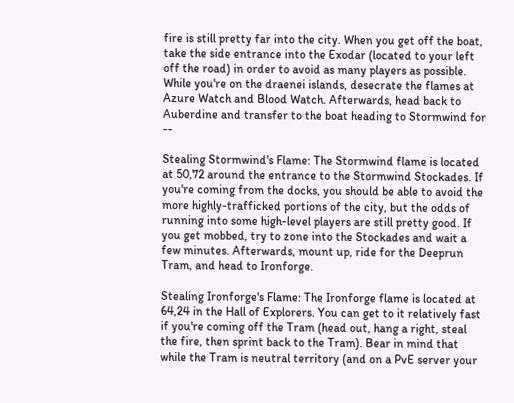fire is still pretty far into the city. When you get off the boat, take the side entrance into the Exodar (located to your left off the road) in order to avoid as many players as possible. While you're on the draenei islands, desecrate the flames at Azure Watch and Blood Watch. Afterwards, head back to Auberdine and transfer to the boat heading to Stormwind for --

Stealing Stormwind's Flame: The Stormwind flame is located at 50,72 around the entrance to the Stormwind Stockades. If you're coming from the docks, you should be able to avoid the more highly-trafficked portions of the city, but the odds of running into some high-level players are still pretty good. If you get mobbed, try to zone into the Stockades and wait a few minutes. Afterwards, mount up, ride for the Deeprun Tram, and head to Ironforge.

Stealing Ironforge's Flame: The Ironforge flame is located at 64,24 in the Hall of Explorers. You can get to it relatively fast if you're coming off the Tram (head out, hang a right, steal the fire, then sprint back to the Tram). Bear in mind that while the Tram is neutral territory (and on a PvE server your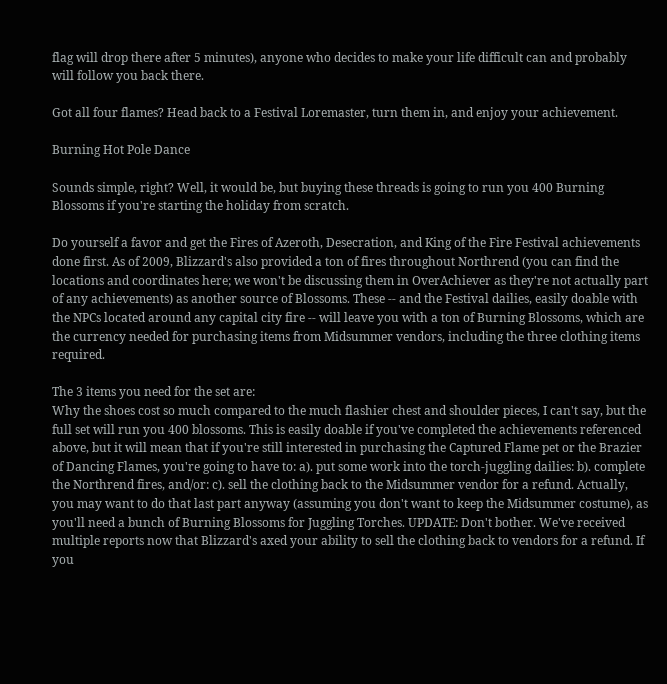flag will drop there after 5 minutes), anyone who decides to make your life difficult can and probably will follow you back there.

Got all four flames? Head back to a Festival Loremaster, turn them in, and enjoy your achievement.

Burning Hot Pole Dance

Sounds simple, right? Well, it would be, but buying these threads is going to run you 400 Burning Blossoms if you're starting the holiday from scratch.

Do yourself a favor and get the Fires of Azeroth, Desecration, and King of the Fire Festival achievements done first. As of 2009, Blizzard's also provided a ton of fires throughout Northrend (you can find the locations and coordinates here; we won't be discussing them in OverAchiever as they're not actually part of any achievements) as another source of Blossoms. These -- and the Festival dailies, easily doable with the NPCs located around any capital city fire -- will leave you with a ton of Burning Blossoms, which are the currency needed for purchasing items from Midsummer vendors, including the three clothing items required.

The 3 items you need for the set are:
Why the shoes cost so much compared to the much flashier chest and shoulder pieces, I can't say, but the full set will run you 400 blossoms. This is easily doable if you've completed the achievements referenced above, but it will mean that if you're still interested in purchasing the Captured Flame pet or the Brazier of Dancing Flames, you're going to have to: a). put some work into the torch-juggling dailies: b). complete the Northrend fires, and/or: c). sell the clothing back to the Midsummer vendor for a refund. Actually, you may want to do that last part anyway (assuming you don't want to keep the Midsummer costume), as you'll need a bunch of Burning Blossoms for Juggling Torches. UPDATE: Don't bother. We've received multiple reports now that Blizzard's axed your ability to sell the clothing back to vendors for a refund. If you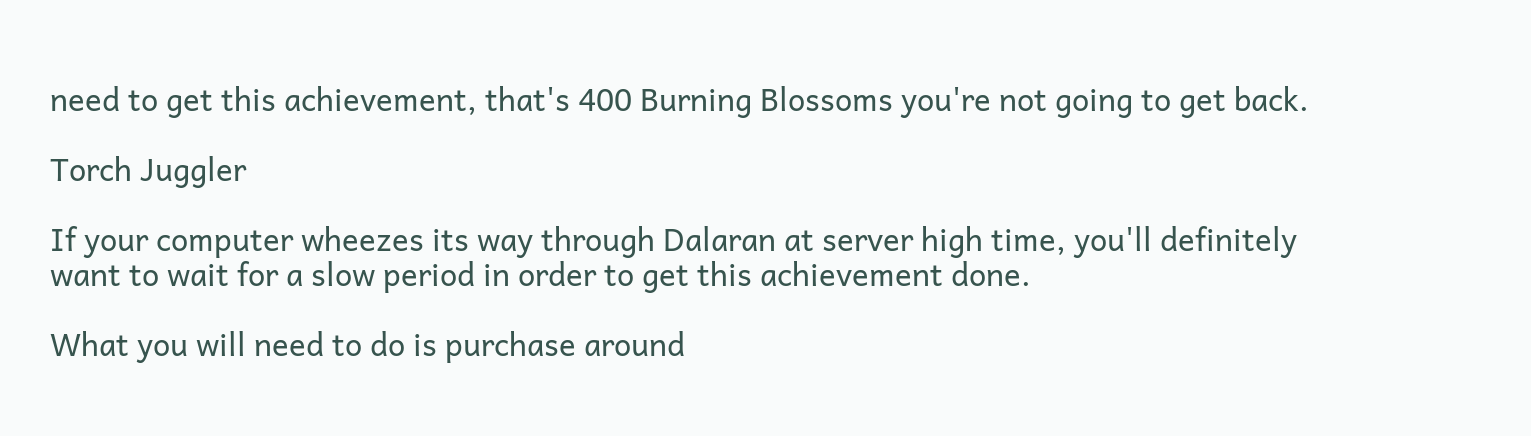need to get this achievement, that's 400 Burning Blossoms you're not going to get back.

Torch Juggler

If your computer wheezes its way through Dalaran at server high time, you'll definitely want to wait for a slow period in order to get this achievement done.

What you will need to do is purchase around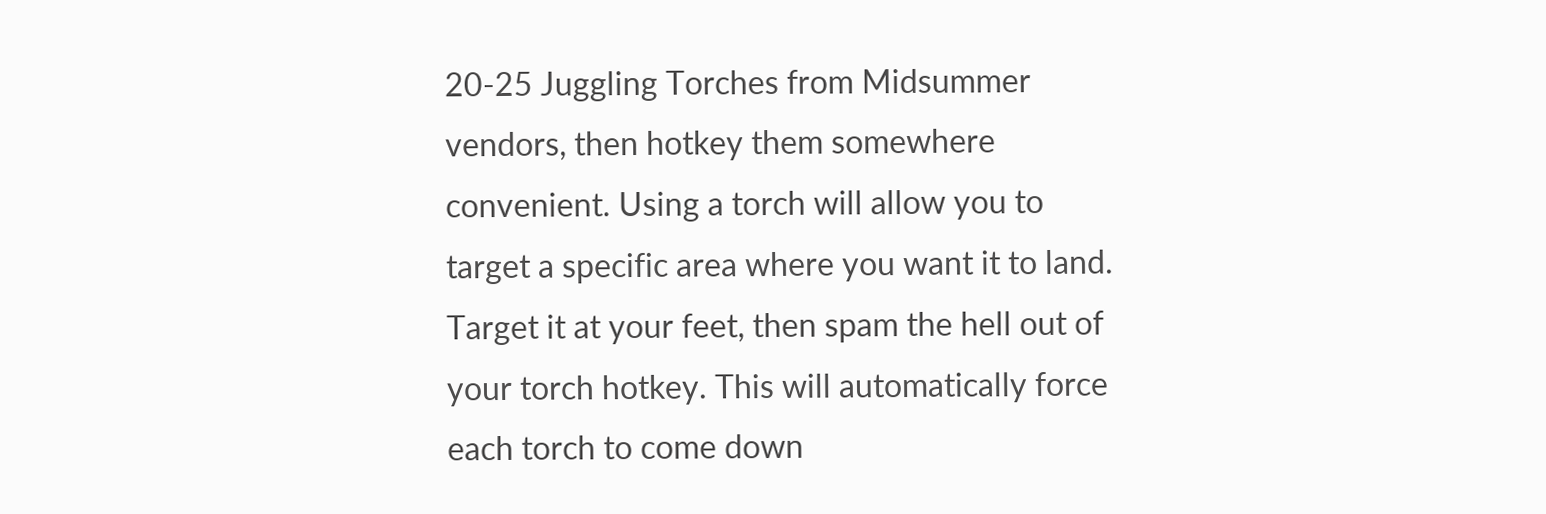20-25 Juggling Torches from Midsummer vendors, then hotkey them somewhere convenient. Using a torch will allow you to target a specific area where you want it to land. Target it at your feet, then spam the hell out of your torch hotkey. This will automatically force each torch to come down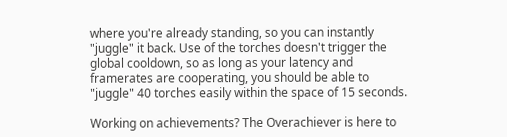where you're already standing, so you can instantly "juggle" it back. Use of the torches doesn't trigger the global cooldown, so as long as your latency and framerates are cooperating, you should be able to "juggle" 40 torches easily within the space of 15 seconds.

Working on achievements? The Overachiever is here to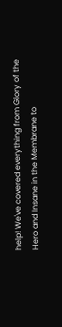help! We've covered everything from Glory of the Hero and Insane in the Membrane to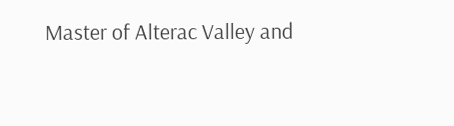Master of Alterac Valley and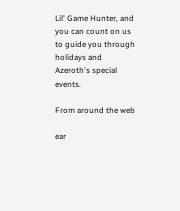Lil' Game Hunter, and you can count on us to guide you through holidays and Azeroth's special events.

From around the web

ear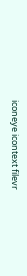iconeye icontext filevr